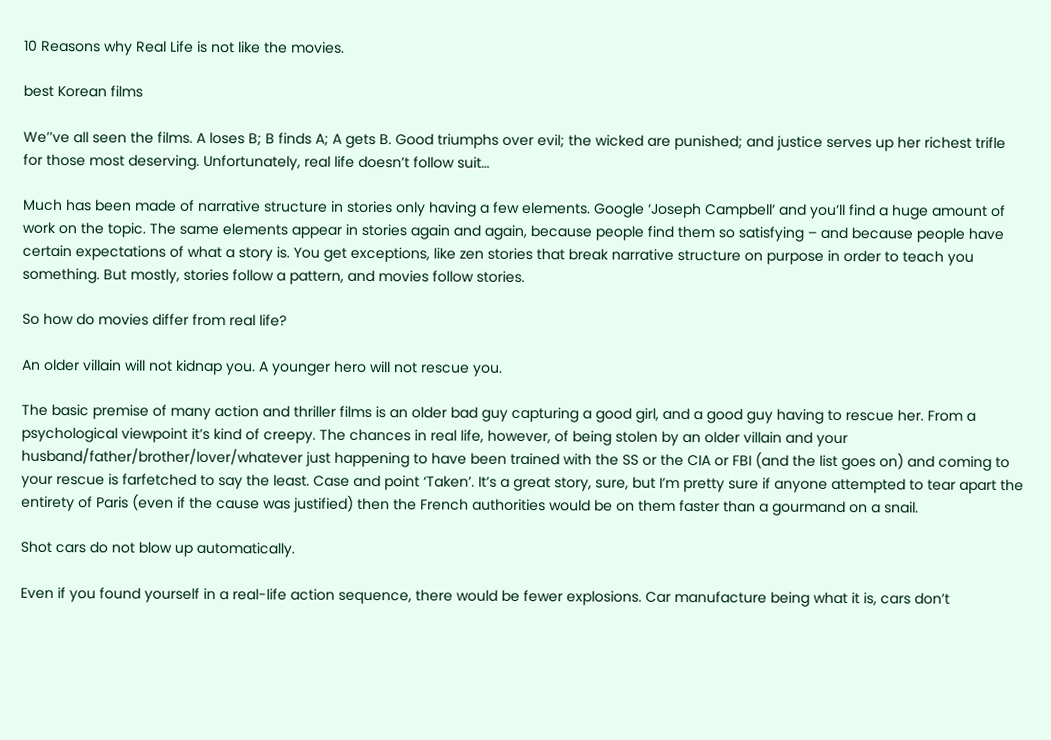10 Reasons why Real Life is not like the movies.

best Korean films

We’’ve all seen the films. A loses B; B finds A; A gets B. Good triumphs over evil; the wicked are punished; and justice serves up her richest trifle for those most deserving. Unfortunately, real life doesn’t follow suit…

Much has been made of narrative structure in stories only having a few elements. Google ‘Joseph Campbell’ and you’ll find a huge amount of work on the topic. The same elements appear in stories again and again, because people find them so satisfying – and because people have certain expectations of what a story is. You get exceptions, like zen stories that break narrative structure on purpose in order to teach you something. But mostly, stories follow a pattern, and movies follow stories.

So how do movies differ from real life?

An older villain will not kidnap you. A younger hero will not rescue you.

The basic premise of many action and thriller films is an older bad guy capturing a good girl, and a good guy having to rescue her. From a psychological viewpoint it’s kind of creepy. The chances in real life, however, of being stolen by an older villain and your husband/father/brother/lover/whatever just happening to have been trained with the SS or the CIA or FBI (and the list goes on) and coming to your rescue is farfetched to say the least. Case and point ‘Taken’. It’s a great story, sure, but I’m pretty sure if anyone attempted to tear apart the entirety of Paris (even if the cause was justified) then the French authorities would be on them faster than a gourmand on a snail.

Shot cars do not blow up automatically.

Even if you found yourself in a real-life action sequence, there would be fewer explosions. Car manufacture being what it is, cars don’t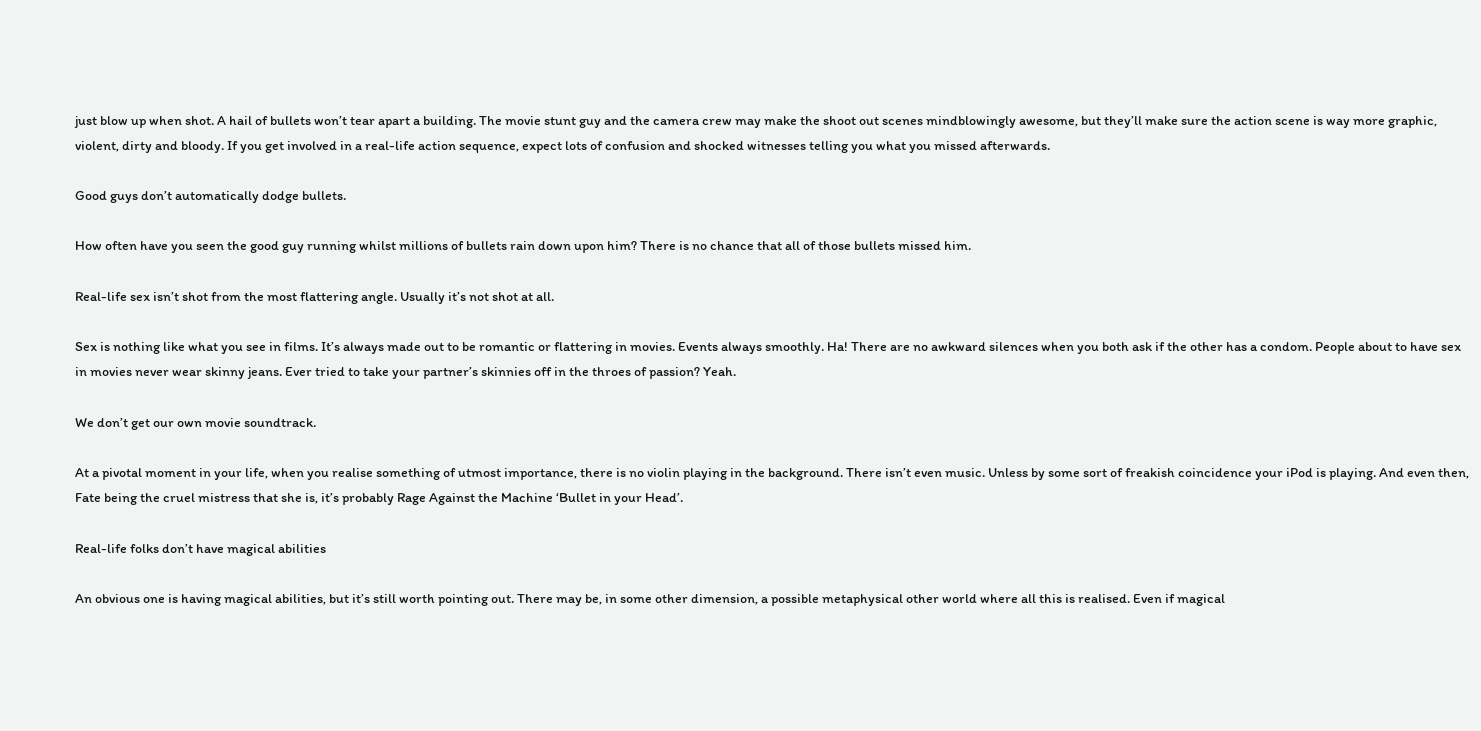just blow up when shot. A hail of bullets won’t tear apart a building. The movie stunt guy and the camera crew may make the shoot out scenes mindblowingly awesome, but they’ll make sure the action scene is way more graphic, violent, dirty and bloody. If you get involved in a real-life action sequence, expect lots of confusion and shocked witnesses telling you what you missed afterwards.

Good guys don’t automatically dodge bullets.

How often have you seen the good guy running whilst millions of bullets rain down upon him? There is no chance that all of those bullets missed him.

Real-life sex isn’t shot from the most flattering angle. Usually it’s not shot at all.

Sex is nothing like what you see in films. It’s always made out to be romantic or flattering in movies. Events always smoothly. Ha! There are no awkward silences when you both ask if the other has a condom. People about to have sex in movies never wear skinny jeans. Ever tried to take your partner’s skinnies off in the throes of passion? Yeah.

We don’t get our own movie soundtrack.

At a pivotal moment in your life, when you realise something of utmost importance, there is no violin playing in the background. There isn’t even music. Unless by some sort of freakish coincidence your iPod is playing. And even then, Fate being the cruel mistress that she is, it’s probably Rage Against the Machine ‘Bullet in your Head’.

Real-life folks don’t have magical abilities

An obvious one is having magical abilities, but it’s still worth pointing out. There may be, in some other dimension, a possible metaphysical other world where all this is realised. Even if magical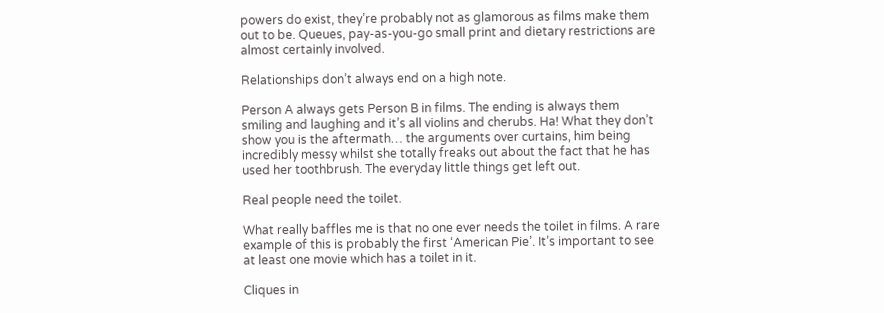powers do exist, they’re probably not as glamorous as films make them out to be. Queues, pay-as-you-go small print and dietary restrictions are almost certainly involved.

Relationships don’t always end on a high note.

Person A always gets Person B in films. The ending is always them smiling and laughing and it’s all violins and cherubs. Ha! What they don’t show you is the aftermath… the arguments over curtains, him being incredibly messy whilst she totally freaks out about the fact that he has used her toothbrush. The everyday little things get left out.

Real people need the toilet.

What really baffles me is that no one ever needs the toilet in films. A rare example of this is probably the first ‘American Pie’. It’s important to see at least one movie which has a toilet in it.

Cliques in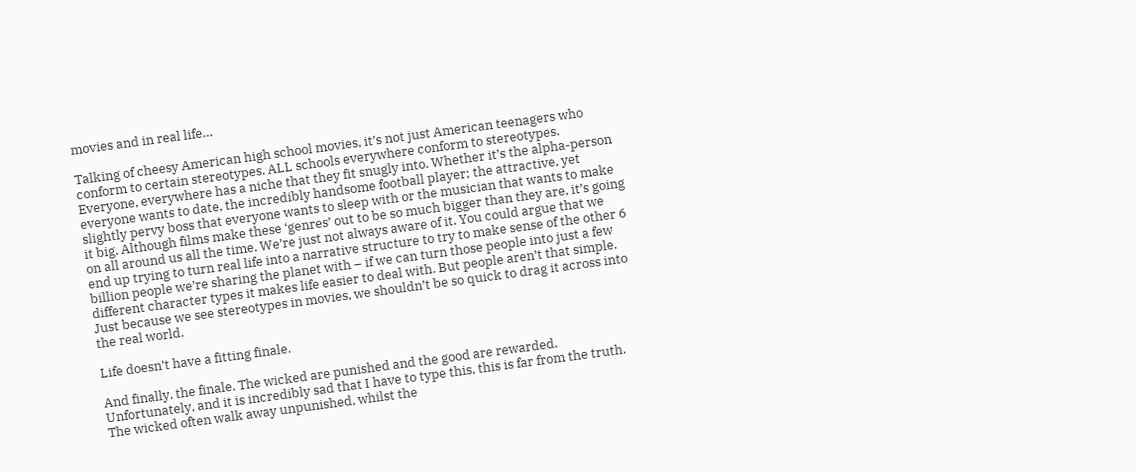movies and in real life…

Talking of cheesy American high school movies, it’s not just American teenagers who conform to certain stereotypes. ALL schools everywhere conform to stereotypes. Everyone, everywhere has a niche that they fit snugly into. Whether it’s the alpha-person everyone wants to date, the incredibly handsome football player; the attractive, yet slightly pervy boss that everyone wants to sleep with or the musician that wants to make it big. Although films make these ‘genres’ out to be so much bigger than they are, it’s going on all around us all the time. We’re just not always aware of it. You could argue that we end up trying to turn real life into a narrative structure to try to make sense of the other 6 billion people we’re sharing the planet with – if we can turn those people into just a few different character types it makes life easier to deal with. But people aren’t that simple. Just because we see stereotypes in movies, we shouldn’t be so quick to drag it across into the real world.

Life doesn’t have a fitting finale.

And finally, the finale. The wicked are punished and the good are rewarded. Unfortunately, and it is incredibly sad that I have to type this, this is far from the truth. The wicked often walk away unpunished, whilst the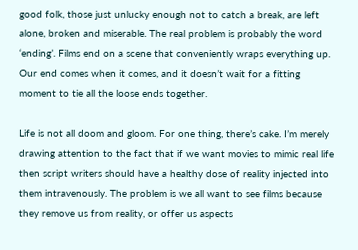good folk, those just unlucky enough not to catch a break, are left alone, broken and miserable. The real problem is probably the word ‘ending’. Films end on a scene that conveniently wraps everything up. Our end comes when it comes, and it doesn’t wait for a fitting moment to tie all the loose ends together.

Life is not all doom and gloom. For one thing, there’s cake. I’m merely drawing attention to the fact that if we want movies to mimic real life then script writers should have a healthy dose of reality injected into them intravenously. The problem is we all want to see films because they remove us from reality, or offer us aspects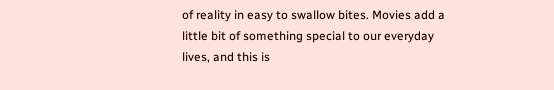of reality in easy to swallow bites. Movies add a little bit of something special to our everyday lives, and this is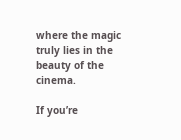where the magic truly lies in the beauty of the cinema.

If you’re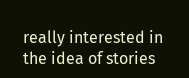really interested in the idea of stories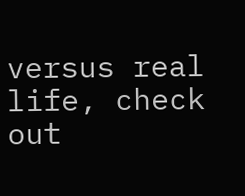versus real life, check out